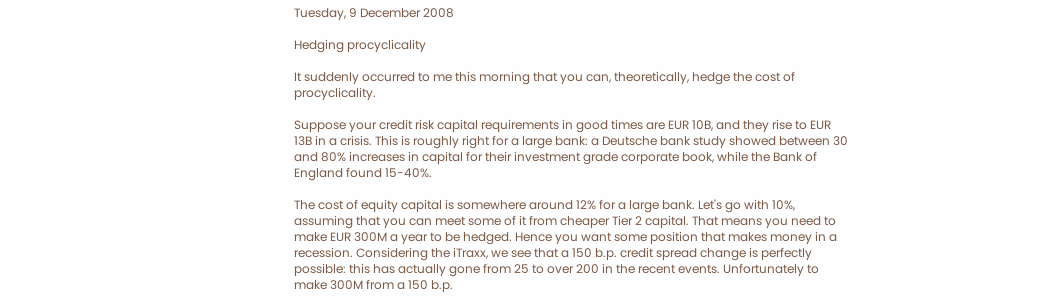Tuesday, 9 December 2008

Hedging procyclicality

It suddenly occurred to me this morning that you can, theoretically, hedge the cost of procyclicality.

Suppose your credit risk capital requirements in good times are EUR 10B, and they rise to EUR 13B in a crisis. This is roughly right for a large bank: a Deutsche bank study showed between 30 and 80% increases in capital for their investment grade corporate book, while the Bank of England found 15-40%.

The cost of equity capital is somewhere around 12% for a large bank. Let's go with 10%, assuming that you can meet some of it from cheaper Tier 2 capital. That means you need to make EUR 300M a year to be hedged. Hence you want some position that makes money in a recession. Considering the iTraxx, we see that a 150 b.p. credit spread change is perfectly possible: this has actually gone from 25 to over 200 in the recent events. Unfortunately to make 300M from a 150 b.p.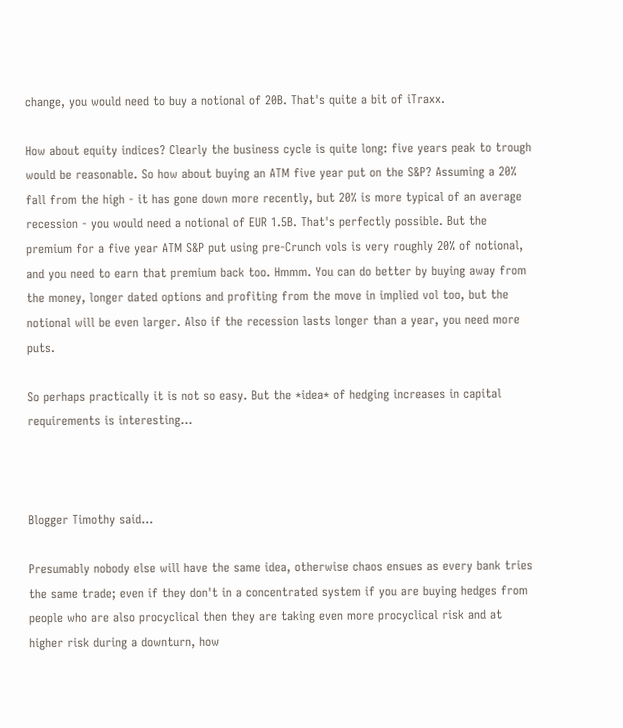change, you would need to buy a notional of 20B. That's quite a bit of iTraxx.

How about equity indices? Clearly the business cycle is quite long: five years peak to trough would be reasonable. So how about buying an ATM five year put on the S&P? Assuming a 20% fall from the high - it has gone down more recently, but 20% is more typical of an average recession - you would need a notional of EUR 1.5B. That's perfectly possible. But the premium for a five year ATM S&P put using pre-Crunch vols is very roughly 20% of notional, and you need to earn that premium back too. Hmmm. You can do better by buying away from the money, longer dated options and profiting from the move in implied vol too, but the notional will be even larger. Also if the recession lasts longer than a year, you need more puts.

So perhaps practically it is not so easy. But the *idea* of hedging increases in capital requirements is interesting...



Blogger Timothy said...

Presumably nobody else will have the same idea, otherwise chaos ensues as every bank tries the same trade; even if they don't in a concentrated system if you are buying hedges from people who are also procyclical then they are taking even more procyclical risk and at higher risk during a downturn, how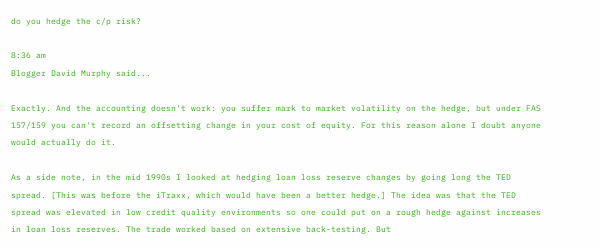do you hedge the c/p risk?

8:36 am
Blogger David Murphy said...

Exactly. And the accounting doesn't work: you suffer mark to market volatility on the hedge, but under FAS 157/159 you can't record an offsetting change in your cost of equity. For this reason alone I doubt anyone would actually do it.

As a side note, in the mid 1990s I looked at hedging loan loss reserve changes by going long the TED spread. [This was before the iTraxx, which would have been a better hedge.] The idea was that the TED spread was elevated in low credit quality environments so one could put on a rough hedge against increases in loan loss reserves. The trade worked based on extensive back-testing. But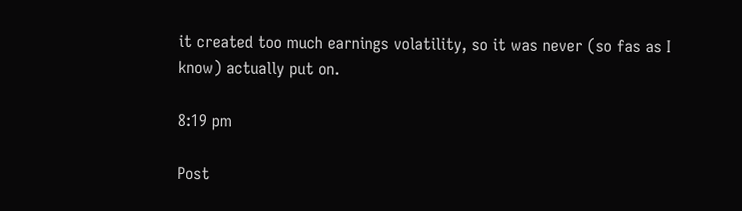it created too much earnings volatility, so it was never (so fas as I know) actually put on.

8:19 pm

Post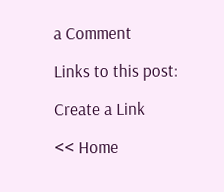a Comment

Links to this post:

Create a Link

<< Home